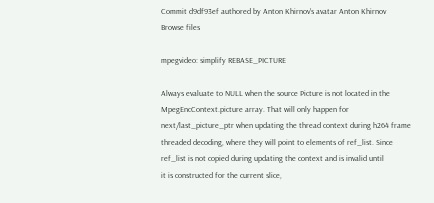Commit d9df93ef authored by Anton Khirnov's avatar Anton Khirnov
Browse files

mpegvideo: simplify REBASE_PICTURE

Always evaluate to NULL when the source Picture is not located in the
MpegEncContext.picture array. That will only happen for
next/last_picture_ptr when updating the thread context during h264 frame
threaded decoding, where they will point to elements of ref_list. Since
ref_list is not copied during updating the context and is invalid until
it is constructed for the current slice,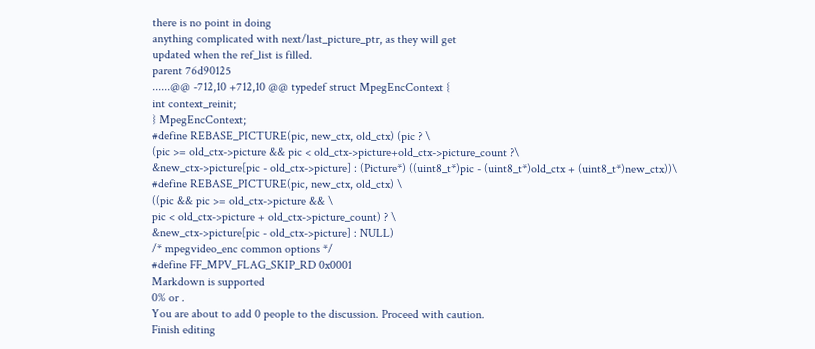there is no point in doing
anything complicated with next/last_picture_ptr, as they will get
updated when the ref_list is filled.
parent 76d90125
......@@ -712,10 +712,10 @@ typedef struct MpegEncContext {
int context_reinit;
} MpegEncContext;
#define REBASE_PICTURE(pic, new_ctx, old_ctx) (pic ? \
(pic >= old_ctx->picture && pic < old_ctx->picture+old_ctx->picture_count ?\
&new_ctx->picture[pic - old_ctx->picture] : (Picture*) ((uint8_t*)pic - (uint8_t*)old_ctx + (uint8_t*)new_ctx))\
#define REBASE_PICTURE(pic, new_ctx, old_ctx) \
((pic && pic >= old_ctx->picture && \
pic < old_ctx->picture + old_ctx->picture_count) ? \
&new_ctx->picture[pic - old_ctx->picture] : NULL)
/* mpegvideo_enc common options */
#define FF_MPV_FLAG_SKIP_RD 0x0001
Markdown is supported
0% or .
You are about to add 0 people to the discussion. Proceed with caution.
Finish editing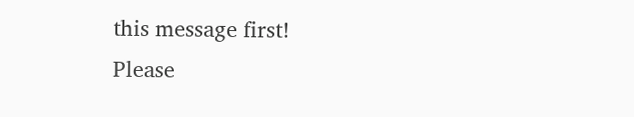this message first!
Please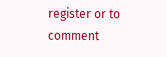register or to comment